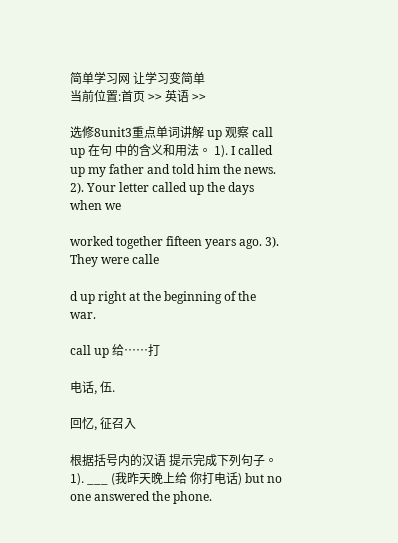简单学习网 让学习变简单
当前位置:首页 >> 英语 >>

选修8unit3重点单词讲解 up 观察 call up 在句 中的含义和用法。 1). I called up my father and told him the news. 2). Your letter called up the days when we

worked together fifteen years ago. 3). They were calle

d up right at the beginning of the war.

call up 给……打

电话, 伍.

回忆, 征召入

根据括号内的汉语 提示完成下列句子。 1). ___ (我昨天晚上给 你打电话) but no one answered the phone.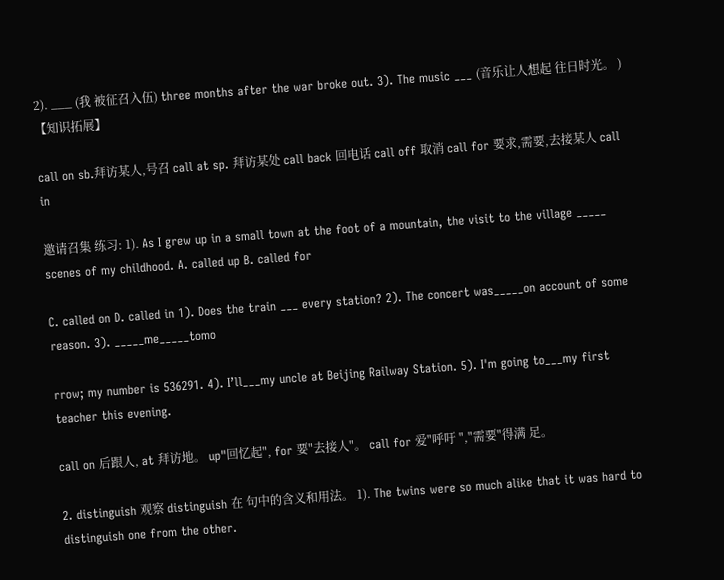2). ___ (我 被征召入伍) three months after the war broke out. 3). The music ___ (音乐让人想起 往日时光。 ) 【知识拓展】

call on sb.拜访某人,号召 call at sp. 拜访某处 call back 回电话 call off 取消 call for 要求,需要,去接某人 call in

邀请召集 练习: 1). As I grew up in a small town at the foot of a mountain, the visit to the village _____ scenes of my childhood. A. called up B. called for

C. called on D. called in 1). Does the train ___ every station? 2). The concert was_____on account of some reason. 3). _____me_____tomo

rrow; my number is 536291. 4). I’ll___my uncle at Beijing Railway Station. 5). I'm going to___my first teacher this evening.

call on 后跟人, at 拜访地。 up"回忆起", for 要"去接人"。 call for 爱"呼吁 ","需要"得满 足。

2. distinguish 观察 distinguish 在 句中的含义和用法。 1). The twins were so much alike that it was hard to distinguish one from the other.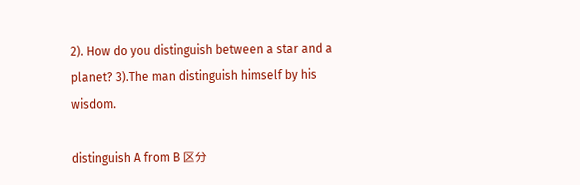2). How do you distinguish between a star and a planet? 3).The man distinguish himself by his wisdom.

distinguish A from B 区分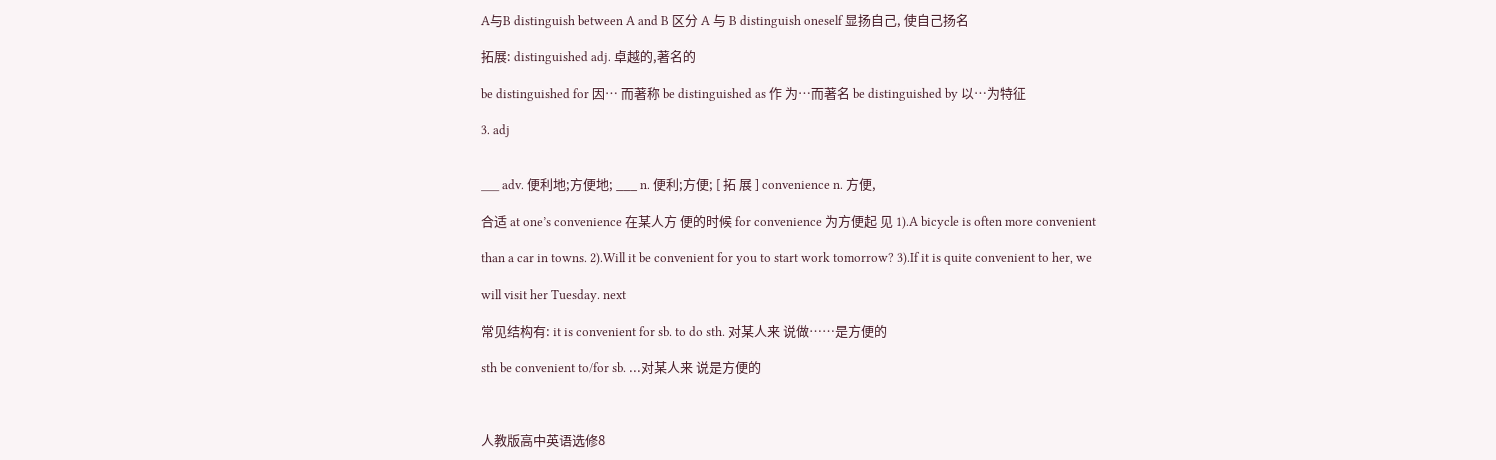A与B distinguish between A and B 区分 A 与 B distinguish oneself 显扬自己, 使自己扬名

拓展: distinguished adj. 卓越的,著名的

be distinguished for 因… 而著称 be distinguished as 作 为…而著名 be distinguished by 以…为特征

3. adj


___ adv. 便利地;方便地; ___ n. 便利;方便; [ 拓 展 ] convenience n. 方便,

合适 at one’s convenience 在某人方 便的时候 for convenience 为方便起 见 1).A bicycle is often more convenient

than a car in towns. 2).Will it be convenient for you to start work tomorrow? 3).If it is quite convenient to her, we

will visit her Tuesday. next

常见结构有: it is convenient for sb. to do sth. 对某人来 说做……是方便的

sth be convenient to/for sb. ...对某人来 说是方便的



人教版高中英语选修8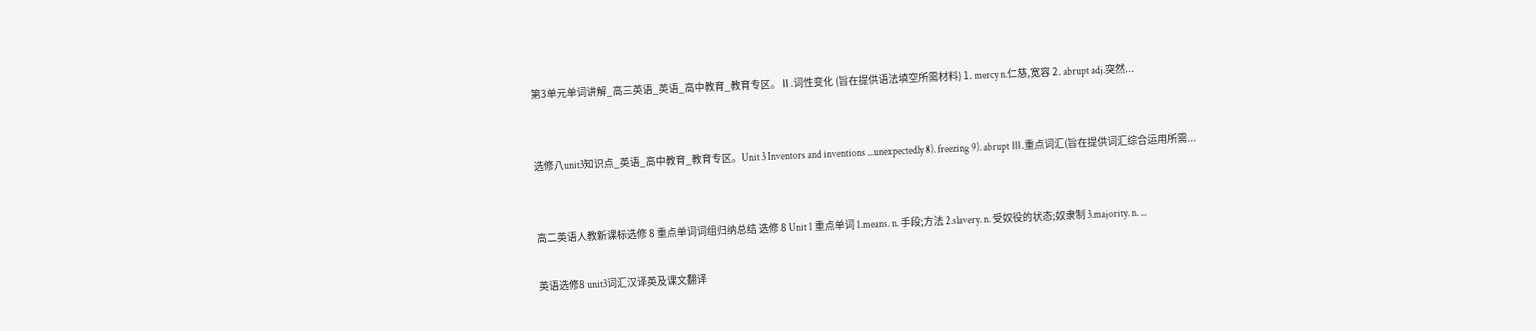第3单元单词讲解_高三英语_英语_高中教育_教育专区。Ⅱ.词性变化 (旨在提供语法填空所需材料) 1. mercy n.仁慈,宽容 2. abrupt adj.突然...


选修八unit3知识点_英语_高中教育_教育专区。Unit 3 Inventors and inventions ...unexpectedly 8). freezing 9). abrupt Ⅲ.重点词汇(旨在提供词汇综合运用所需...


高二英语人教新课标选修 8 重点单词词组归纳总结 选修 8 Unit 1 重点单词 1.means. n. 手段;方法 2.slavery. n. 受奴役的状态;奴隶制 3.majority. n. ...

英语选修8 unit3词汇汉译英及课文翻译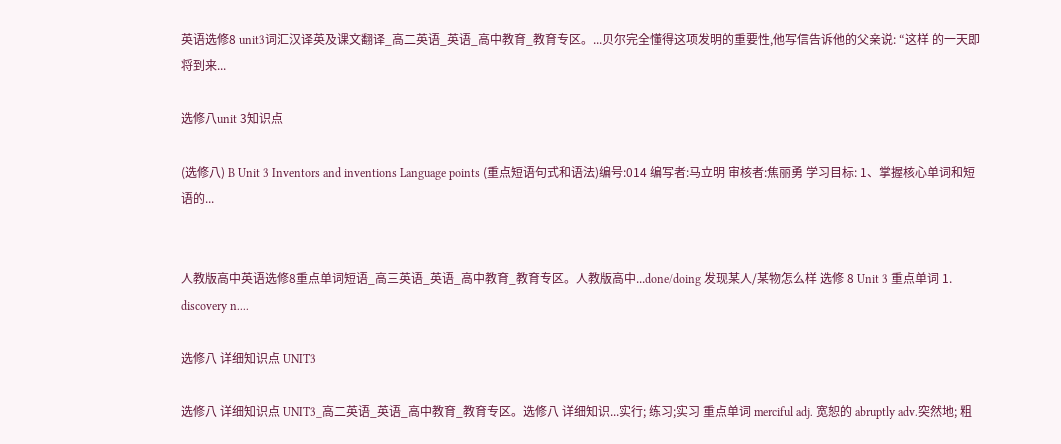英语选修8 unit3词汇汉译英及课文翻译_高二英语_英语_高中教育_教育专区。...贝尔完全懂得这项发明的重要性,他写信告诉他的父亲说: “这样 的一天即将到来...

选修八unit 3知识点

(选修八) B Unit 3 Inventors and inventions Language points (重点短语句式和语法)编号:014 编写者:马立明 审核者:焦丽勇 学习目标: 1、掌握核心单词和短语的...


人教版高中英语选修8重点单词短语_高三英语_英语_高中教育_教育专区。人教版高中...done/doing 发现某人/某物怎么样 选修 8 Unit 3 重点单词 1. discovery n....

选修八 详细知识点 UNIT3

选修八 详细知识点 UNIT3_高二英语_英语_高中教育_教育专区。选修八 详细知识...实行; 练习;实习 重点单词 merciful adj. 宽恕的 abruptly adv.突然地; 粗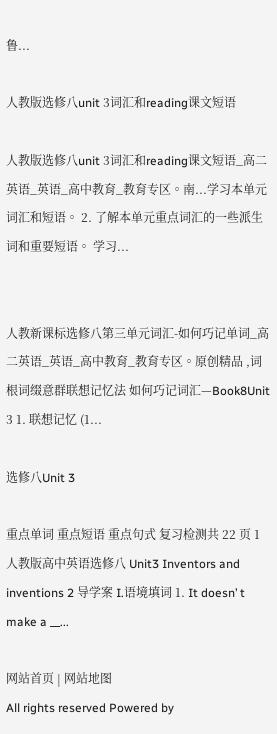鲁...

人教版选修八unit 3词汇和reading课文短语

人教版选修八unit 3词汇和reading课文短语_高二英语_英语_高中教育_教育专区。南...学习本单元词汇和短语。 2. 了解本单元重点词汇的一些派生词和重要短语。 学习...


人教新课标选修八第三单元词汇-如何巧记单词_高二英语_英语_高中教育_教育专区。原创精品 ,词根词缀意群联想记忆法 如何巧记词汇—Book8Unit 3 1. 联想记忆 (1...

选修八Unit 3

重点单词 重点短语 重点句式 复习检测共 22 页 1 人教版高中英语选修八 Unit3 Inventors and inventions 2 导学案 I.语境填词 1. It doesn’ t make a __...

网站首页 | 网站地图
All rights reserved Powered by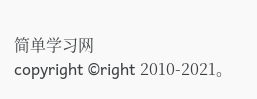简单学习网
copyright ©right 2010-2021。